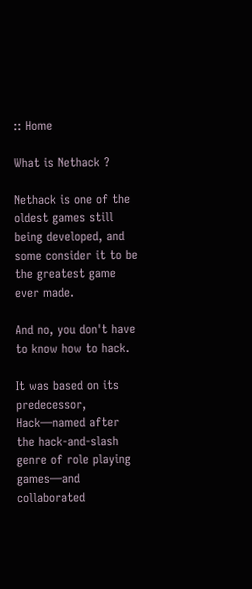:: Home

What is Nethack ?

Nethack is one of the oldest games still being developed, and some consider it to be the greatest game ever made.

And no, you don't have to know how to hack.

It was based on its predecessor, Hack—named after the hack-and-slash genre of role playing games—and collaborated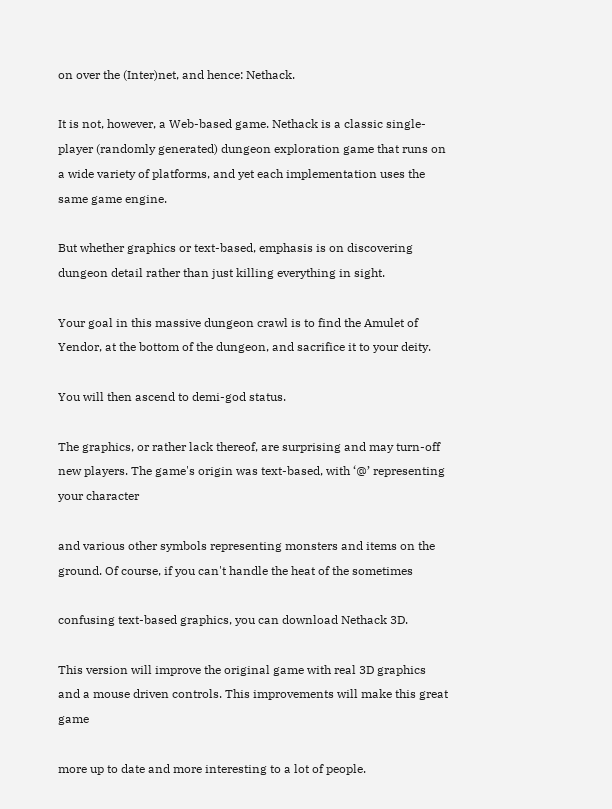on over the (Inter)net, and hence: Nethack.

It is not, however, a Web-based game. Nethack is a classic single-player (randomly generated) dungeon exploration game that runs on a wide variety of platforms, and yet each implementation uses the same game engine.

But whether graphics or text-based, emphasis is on discovering dungeon detail rather than just killing everything in sight.

Your goal in this massive dungeon crawl is to find the Amulet of Yendor, at the bottom of the dungeon, and sacrifice it to your deity.

You will then ascend to demi-god status.

The graphics, or rather lack thereof, are surprising and may turn-off new players. The game's origin was text-based, with ‘@’ representing your character

and various other symbols representing monsters and items on the ground. Of course, if you can't handle the heat of the sometimes

confusing text-based graphics, you can download Nethack 3D.

This version will improve the original game with real 3D graphics and a mouse driven controls. This improvements will make this great game

more up to date and more interesting to a lot of people.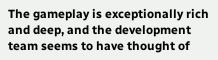The gameplay is exceptionally rich and deep, and the development team seems to have thought of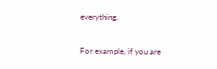everything.

For example, if you are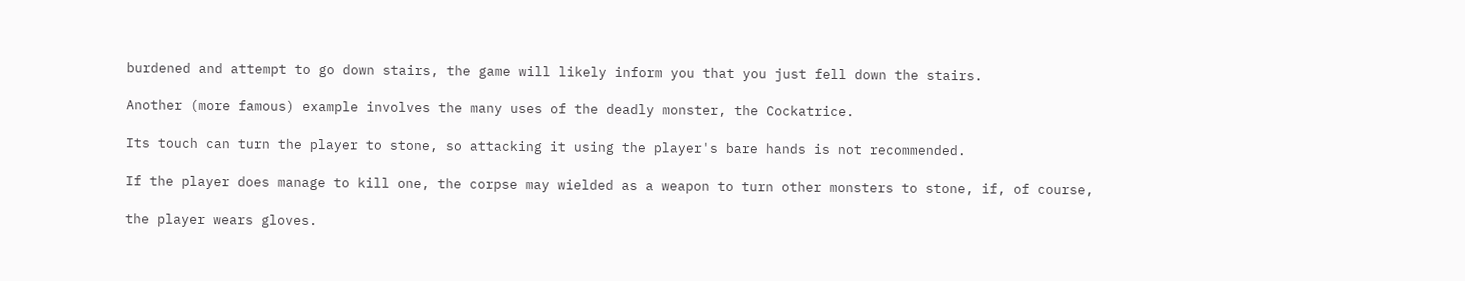burdened and attempt to go down stairs, the game will likely inform you that you just fell down the stairs.

Another (more famous) example involves the many uses of the deadly monster, the Cockatrice.

Its touch can turn the player to stone, so attacking it using the player's bare hands is not recommended.

If the player does manage to kill one, the corpse may wielded as a weapon to turn other monsters to stone, if, of course,

the player wears gloves.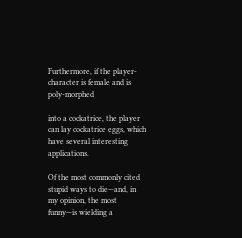Furthermore, if the player-character is female and is poly-morphed

into a cockatrice, the player can lay cockatrice eggs, which have several interesting applications.

Of the most commonly cited stupid ways to die—and, in my opinion, the most funny—is wielding a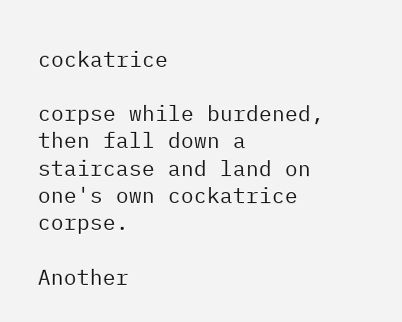cockatrice

corpse while burdened, then fall down a staircase and land on one's own cockatrice corpse.

Another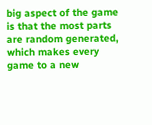big aspect of the game is that the most parts are random generated, which makes every game to a new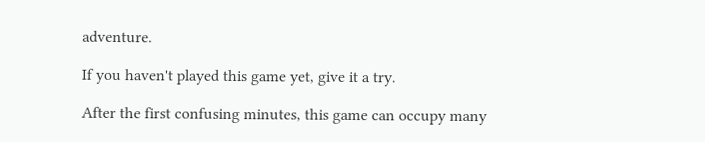adventure.

If you haven't played this game yet, give it a try.

After the first confusing minutes, this game can occupy many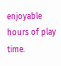enjoyable hours of play time.